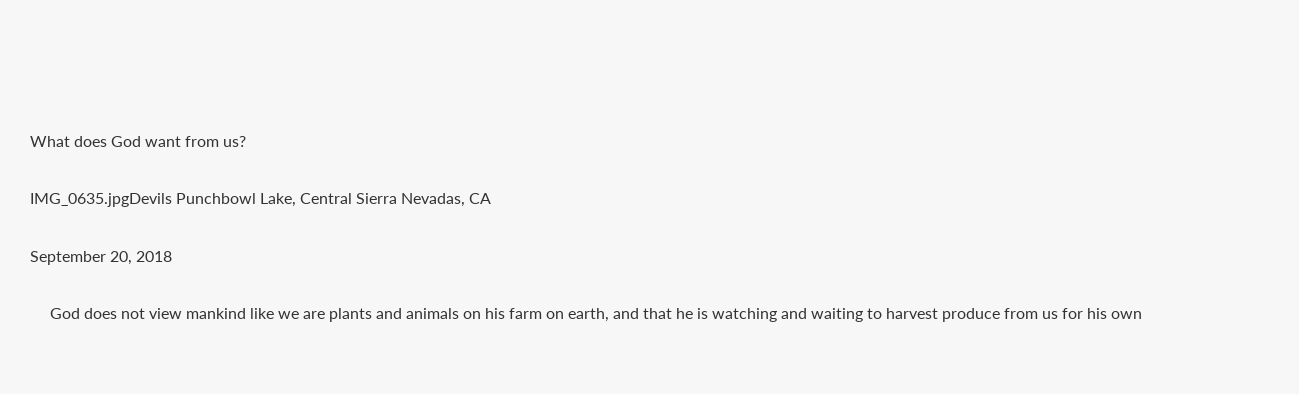What does God want from us?

IMG_0635.jpgDevils Punchbowl Lake, Central Sierra Nevadas, CA

September 20, 2018

     God does not view mankind like we are plants and animals on his farm on earth, and that he is watching and waiting to harvest produce from us for his own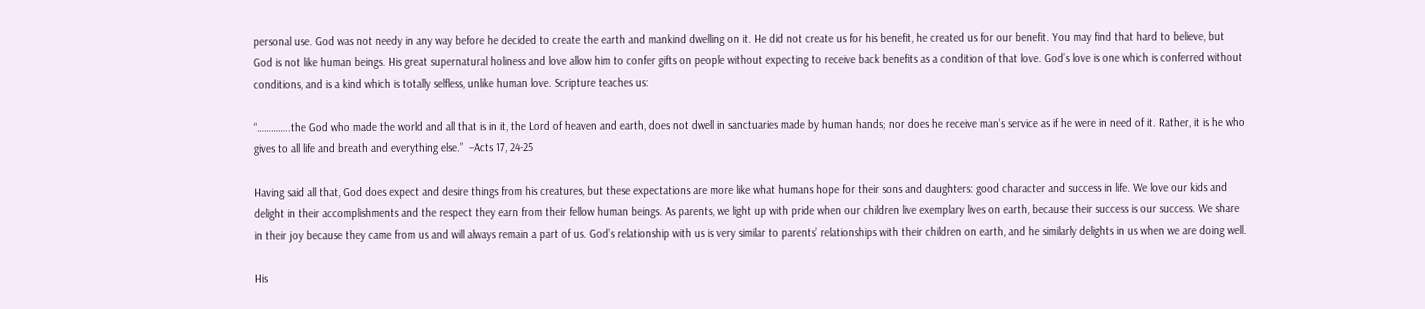personal use. God was not needy in any way before he decided to create the earth and mankind dwelling on it. He did not create us for his benefit, he created us for our benefit. You may find that hard to believe, but God is not like human beings. His great supernatural holiness and love allow him to confer gifts on people without expecting to receive back benefits as a condition of that love. God’s love is one which is conferred without conditions, and is a kind which is totally selfless, unlike human love. Scripture teaches us:

“…………..the God who made the world and all that is in it, the Lord of heaven and earth, does not dwell in sanctuaries made by human hands; nor does he receive man’s service as if he were in need of it. Rather, it is he who gives to all life and breath and everything else.”  –Acts 17, 24-25

Having said all that, God does expect and desire things from his creatures, but these expectations are more like what humans hope for their sons and daughters: good character and success in life. We love our kids and delight in their accomplishments and the respect they earn from their fellow human beings. As parents, we light up with pride when our children live exemplary lives on earth, because their success is our success. We share in their joy because they came from us and will always remain a part of us. God’s relationship with us is very similar to parents’ relationships with their children on earth, and he similarly delights in us when we are doing well.

His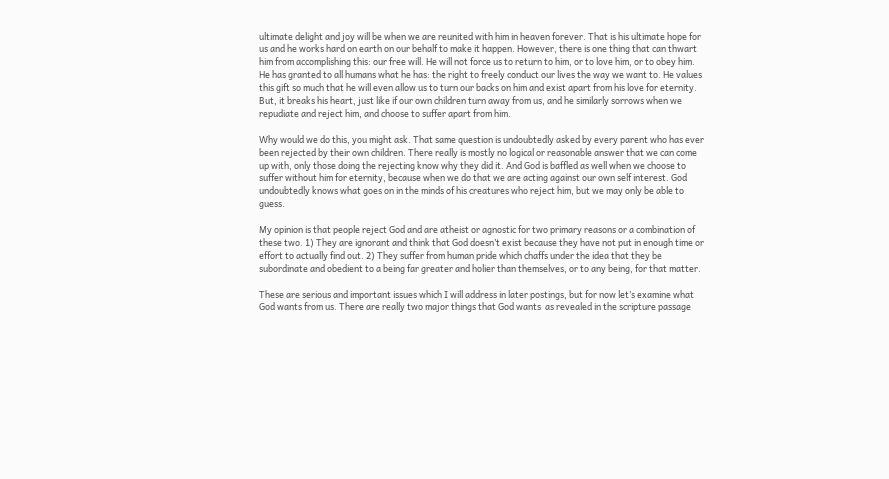ultimate delight and joy will be when we are reunited with him in heaven forever. That is his ultimate hope for us and he works hard on earth on our behalf to make it happen. However, there is one thing that can thwart him from accomplishing this: our free will. He will not force us to return to him, or to love him, or to obey him. He has granted to all humans what he has: the right to freely conduct our lives the way we want to. He values this gift so much that he will even allow us to turn our backs on him and exist apart from his love for eternity. But, it breaks his heart, just like if our own children turn away from us, and he similarly sorrows when we repudiate and reject him, and choose to suffer apart from him.

Why would we do this, you might ask. That same question is undoubtedly asked by every parent who has ever been rejected by their own children. There really is mostly no logical or reasonable answer that we can come up with, only those doing the rejecting know why they did it. And God is baffled as well when we choose to suffer without him for eternity, because when we do that we are acting against our own self interest. God undoubtedly knows what goes on in the minds of his creatures who reject him, but we may only be able to guess.

My opinion is that people reject God and are atheist or agnostic for two primary reasons or a combination of these two. 1) They are ignorant and think that God doesn’t exist because they have not put in enough time or effort to actually find out. 2) They suffer from human pride which chaffs under the idea that they be subordinate and obedient to a being far greater and holier than themselves, or to any being, for that matter.

These are serious and important issues which I will address in later postings, but for now let’s examine what God wants from us. There are really two major things that God wants  as revealed in the scripture passage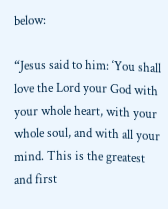below:

“Jesus said to him: ‘You shall love the Lord your God with your whole heart, with your whole soul, and with all your mind. This is the greatest and first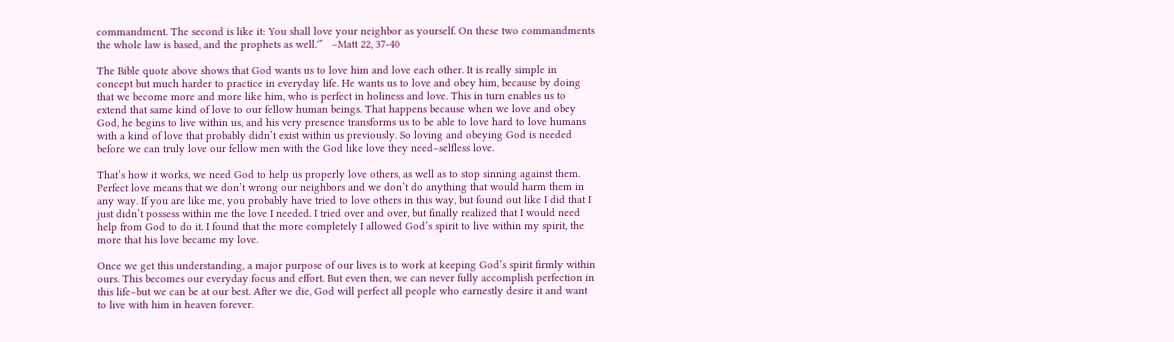commandment. The second is like it: You shall love your neighbor as yourself. On these two commandments the whole law is based, and the prophets as well.'”   –Matt 22, 37-40

The Bible quote above shows that God wants us to love him and love each other. It is really simple in concept but much harder to practice in everyday life. He wants us to love and obey him, because by doing that we become more and more like him, who is perfect in holiness and love. This in turn enables us to extend that same kind of love to our fellow human beings. That happens because when we love and obey God, he begins to live within us, and his very presence transforms us to be able to love hard to love humans with a kind of love that probably didn’t exist within us previously. So loving and obeying God is needed before we can truly love our fellow men with the God like love they need–selfless love.

That’s how it works, we need God to help us properly love others, as well as to stop sinning against them. Perfect love means that we don’t wrong our neighbors and we don’t do anything that would harm them in any way. If you are like me, you probably have tried to love others in this way, but found out like I did that I just didn’t possess within me the love I needed. I tried over and over, but finally realized that I would need help from God to do it. I found that the more completely I allowed God’s spirit to live within my spirit, the more that his love became my love.

Once we get this understanding, a major purpose of our lives is to work at keeping God’s spirit firmly within ours. This becomes our everyday focus and effort. But even then, we can never fully accomplish perfection in this life–but we can be at our best. After we die, God will perfect all people who earnestly desire it and want to live with him in heaven forever.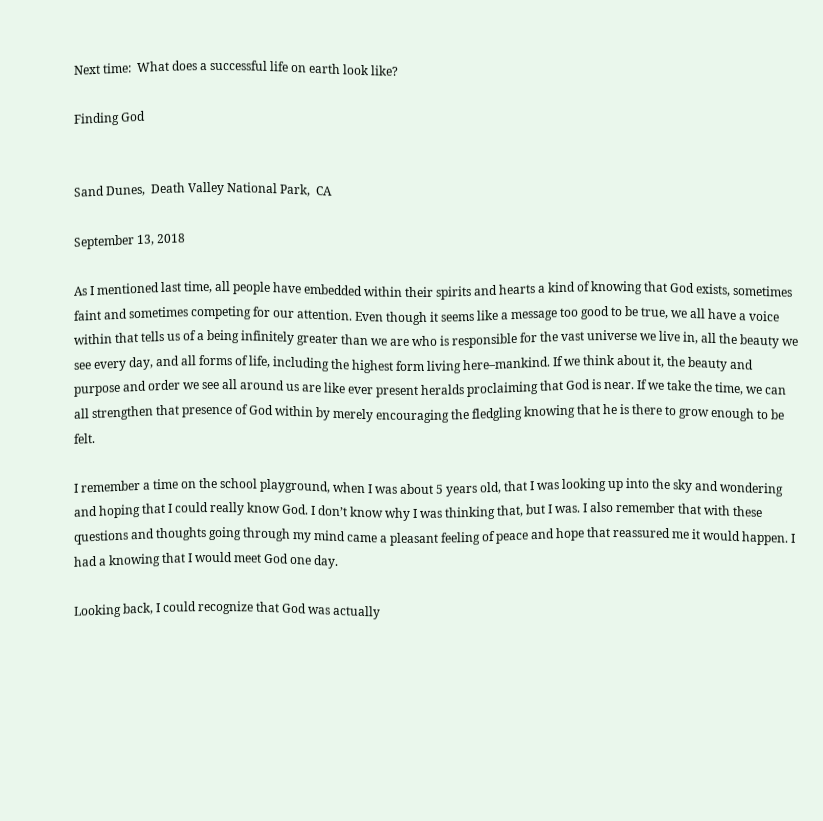Next time:  What does a successful life on earth look like?

Finding God


Sand Dunes,  Death Valley National Park,  CA

September 13, 2018

As I mentioned last time, all people have embedded within their spirits and hearts a kind of knowing that God exists, sometimes faint and sometimes competing for our attention. Even though it seems like a message too good to be true, we all have a voice within that tells us of a being infinitely greater than we are who is responsible for the vast universe we live in, all the beauty we see every day, and all forms of life, including the highest form living here–mankind. If we think about it, the beauty and purpose and order we see all around us are like ever present heralds proclaiming that God is near. If we take the time, we can all strengthen that presence of God within by merely encouraging the fledgling knowing that he is there to grow enough to be felt.

I remember a time on the school playground, when I was about 5 years old, that I was looking up into the sky and wondering and hoping that I could really know God. I don’t know why I was thinking that, but I was. I also remember that with these questions and thoughts going through my mind came a pleasant feeling of peace and hope that reassured me it would happen. I had a knowing that I would meet God one day.

Looking back, I could recognize that God was actually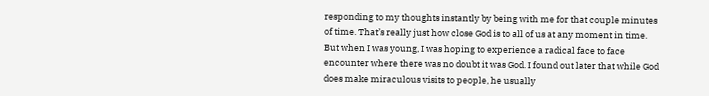responding to my thoughts instantly by being with me for that couple minutes of time. That’s really just how close God is to all of us at any moment in time. But when I was young, I was hoping to experience a radical face to face encounter where there was no doubt it was God. I found out later that while God does make miraculous visits to people, he usually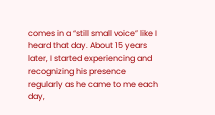comes in a “still small voice” like I heard that day. About 15 years later, I started experiencing and recognizing his presence regularly as he came to me each day,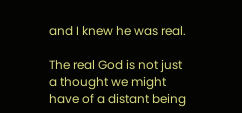and I knew he was real.

The real God is not just a thought we might have of a distant being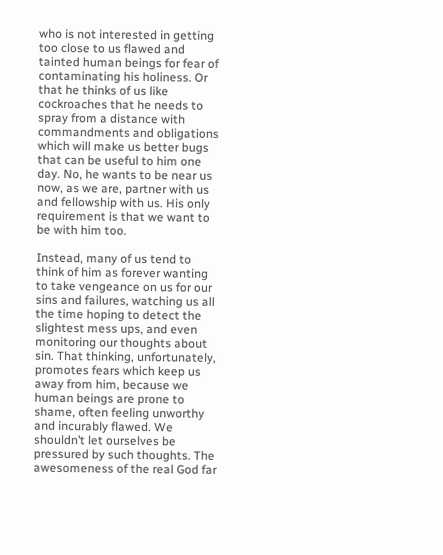who is not interested in getting too close to us flawed and tainted human beings for fear of contaminating his holiness. Or that he thinks of us like cockroaches that he needs to spray from a distance with commandments and obligations which will make us better bugs that can be useful to him one day. No, he wants to be near us now, as we are, partner with us and fellowship with us. His only requirement is that we want to be with him too.

Instead, many of us tend to think of him as forever wanting to take vengeance on us for our sins and failures, watching us all the time hoping to detect the slightest mess ups, and even monitoring our thoughts about sin. That thinking, unfortunately, promotes fears which keep us away from him, because we human beings are prone to shame, often feeling unworthy and incurably flawed. We shouldn’t let ourselves be pressured by such thoughts. The awesomeness of the real God far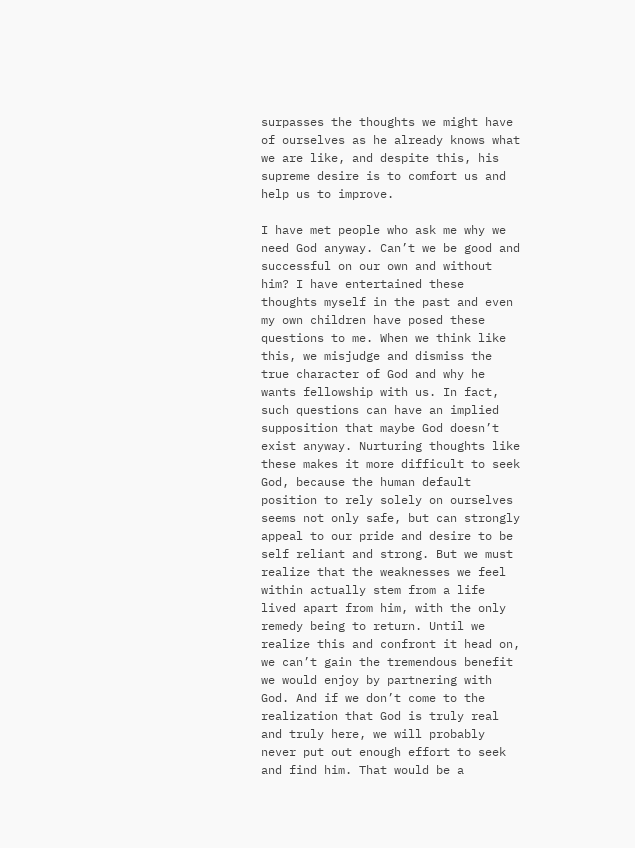surpasses the thoughts we might have of ourselves as he already knows what we are like, and despite this, his supreme desire is to comfort us and help us to improve.

I have met people who ask me why we need God anyway. Can’t we be good and successful on our own and without him? I have entertained these thoughts myself in the past and even my own children have posed these questions to me. When we think like this, we misjudge and dismiss the true character of God and why he wants fellowship with us. In fact, such questions can have an implied supposition that maybe God doesn’t exist anyway. Nurturing thoughts like these makes it more difficult to seek God, because the human default position to rely solely on ourselves seems not only safe, but can strongly appeal to our pride and desire to be self reliant and strong. But we must realize that the weaknesses we feel within actually stem from a life lived apart from him, with the only remedy being to return. Until we realize this and confront it head on, we can’t gain the tremendous benefit we would enjoy by partnering with God. And if we don’t come to the realization that God is truly real and truly here, we will probably never put out enough effort to seek and find him. That would be a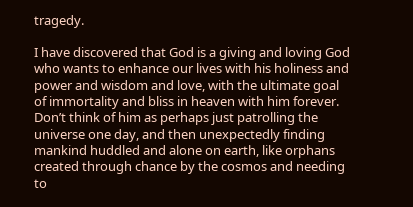tragedy.

I have discovered that God is a giving and loving God who wants to enhance our lives with his holiness and power and wisdom and love, with the ultimate goal of immortality and bliss in heaven with him forever. Don’t think of him as perhaps just patrolling the universe one day, and then unexpectedly finding mankind huddled and alone on earth, like orphans created through chance by the cosmos and needing to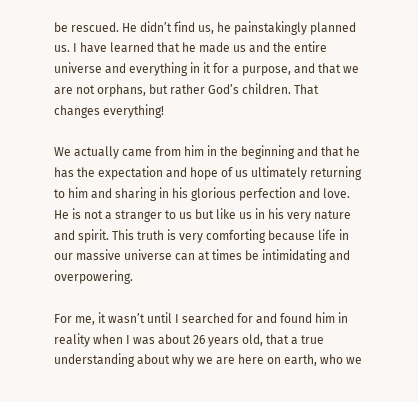be rescued. He didn’t find us, he painstakingly planned us. I have learned that he made us and the entire universe and everything in it for a purpose, and that we are not orphans, but rather God’s children. That changes everything!

We actually came from him in the beginning and that he has the expectation and hope of us ultimately returning to him and sharing in his glorious perfection and love. He is not a stranger to us but like us in his very nature and spirit. This truth is very comforting because life in our massive universe can at times be intimidating and overpowering.

For me, it wasn’t until I searched for and found him in reality when I was about 26 years old, that a true understanding about why we are here on earth, who we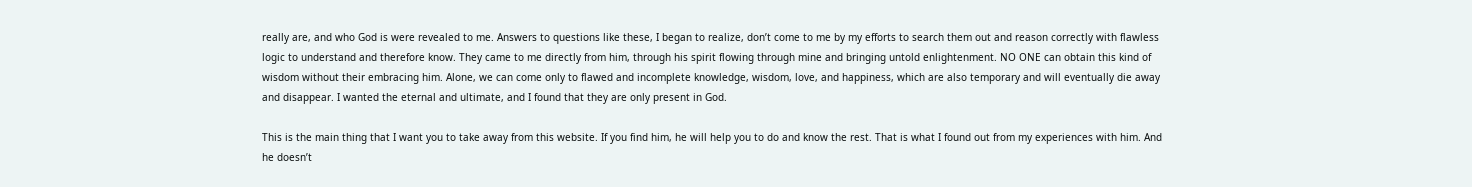really are, and who God is were revealed to me. Answers to questions like these, I began to realize, don’t come to me by my efforts to search them out and reason correctly with flawless logic to understand and therefore know. They came to me directly from him, through his spirit flowing through mine and bringing untold enlightenment. NO ONE can obtain this kind of wisdom without their embracing him. Alone, we can come only to flawed and incomplete knowledge, wisdom, love, and happiness, which are also temporary and will eventually die away and disappear. I wanted the eternal and ultimate, and I found that they are only present in God.

This is the main thing that I want you to take away from this website. If you find him, he will help you to do and know the rest. That is what I found out from my experiences with him. And he doesn’t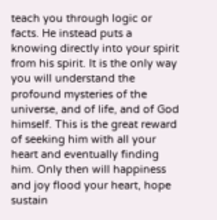teach you through logic or facts. He instead puts a knowing directly into your spirit from his spirit. It is the only way you will understand the profound mysteries of the universe, and of life, and of God himself. This is the great reward of seeking him with all your heart and eventually finding him. Only then will happiness and joy flood your heart, hope sustain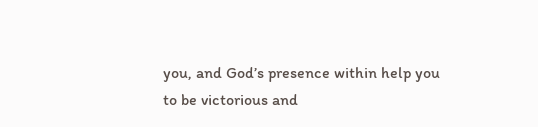you, and God’s presence within help you to be victorious and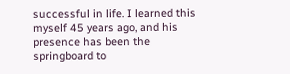successful in life. I learned this myself 45 years ago, and his presence has been the springboard to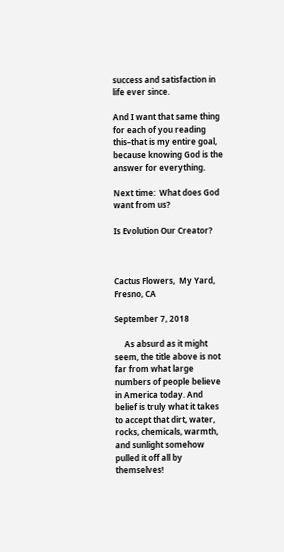success and satisfaction in life ever since.

And I want that same thing for each of you reading this–that is my entire goal, because knowing God is the answer for everything.

Next time:  What does God want from us?

Is Evolution Our Creator?



Cactus Flowers,  My Yard,  Fresno, CA

September 7, 2018

     As absurd as it might seem, the title above is not far from what large numbers of people believe in America today. And belief is truly what it takes to accept that dirt, water, rocks, chemicals, warmth, and sunlight somehow pulled it off all by themselves!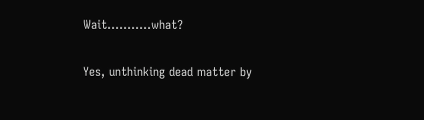Wait………..what?

Yes, unthinking dead matter by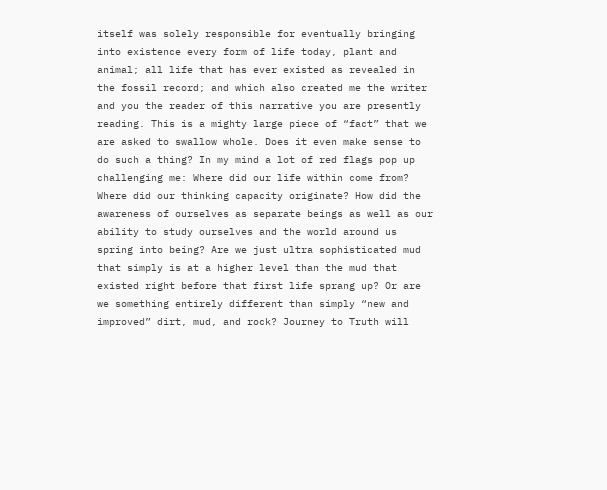itself was solely responsible for eventually bringing into existence every form of life today, plant and animal; all life that has ever existed as revealed in the fossil record; and which also created me the writer and you the reader of this narrative you are presently reading. This is a mighty large piece of “fact” that we are asked to swallow whole. Does it even make sense to do such a thing? In my mind a lot of red flags pop up challenging me: Where did our life within come from? Where did our thinking capacity originate? How did the awareness of ourselves as separate beings as well as our ability to study ourselves and the world around us spring into being? Are we just ultra sophisticated mud that simply is at a higher level than the mud that existed right before that first life sprang up? Or are we something entirely different than simply “new and improved” dirt, mud, and rock? Journey to Truth will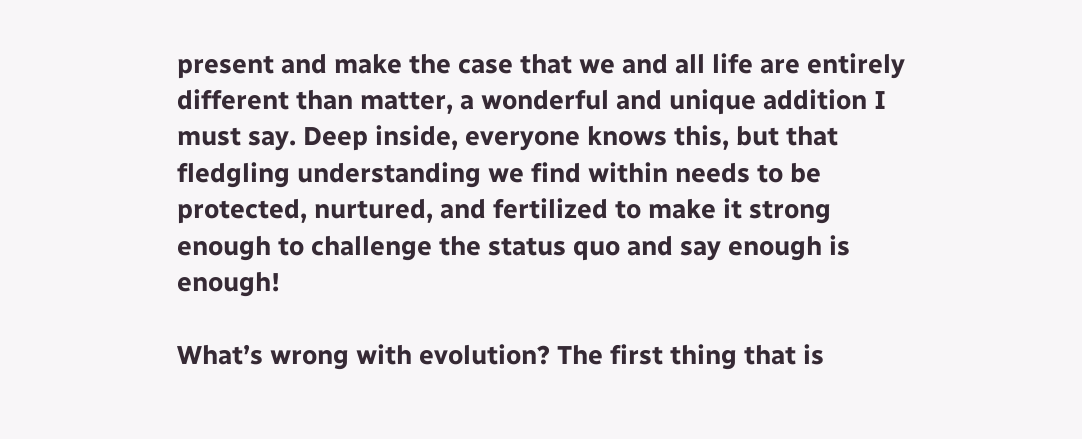present and make the case that we and all life are entirely different than matter, a wonderful and unique addition I must say. Deep inside, everyone knows this, but that fledgling understanding we find within needs to be protected, nurtured, and fertilized to make it strong enough to challenge the status quo and say enough is enough!

What’s wrong with evolution? The first thing that is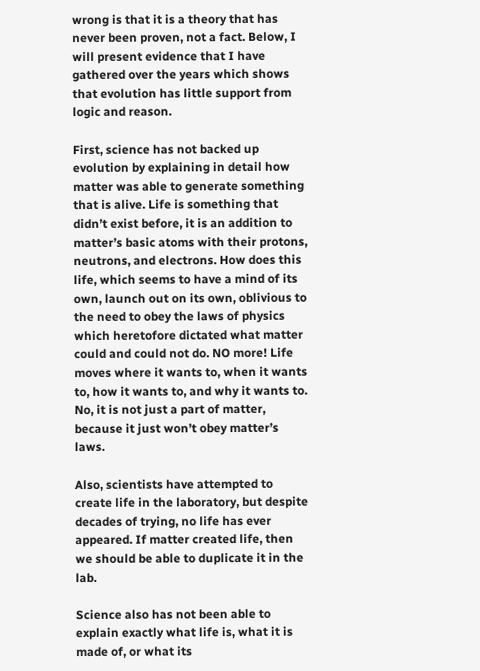wrong is that it is a theory that has never been proven, not a fact. Below, I will present evidence that I have gathered over the years which shows that evolution has little support from logic and reason.

First, science has not backed up evolution by explaining in detail how matter was able to generate something that is alive. Life is something that didn’t exist before, it is an addition to matter’s basic atoms with their protons, neutrons, and electrons. How does this life, which seems to have a mind of its own, launch out on its own, oblivious to the need to obey the laws of physics which heretofore dictated what matter could and could not do. NO more! Life moves where it wants to, when it wants to, how it wants to, and why it wants to. No, it is not just a part of matter, because it just won’t obey matter’s laws.

Also, scientists have attempted to create life in the laboratory, but despite decades of trying, no life has ever appeared. If matter created life, then we should be able to duplicate it in the lab.

Science also has not been able to explain exactly what life is, what it is made of, or what its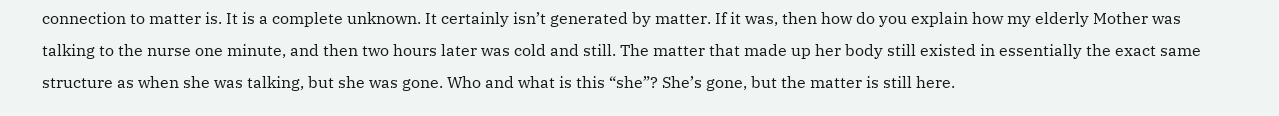connection to matter is. It is a complete unknown. It certainly isn’t generated by matter. If it was, then how do you explain how my elderly Mother was talking to the nurse one minute, and then two hours later was cold and still. The matter that made up her body still existed in essentially the exact same structure as when she was talking, but she was gone. Who and what is this “she”? She’s gone, but the matter is still here.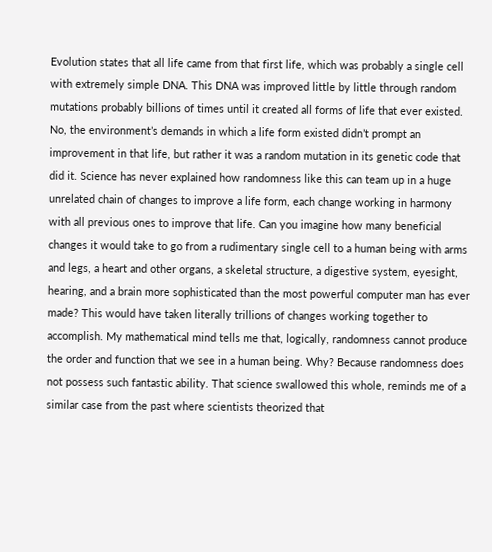Evolution states that all life came from that first life, which was probably a single cell with extremely simple DNA. This DNA was improved little by little through random mutations probably billions of times until it created all forms of life that ever existed. No, the environment’s demands in which a life form existed didn’t prompt an improvement in that life, but rather it was a random mutation in its genetic code that did it. Science has never explained how randomness like this can team up in a huge unrelated chain of changes to improve a life form, each change working in harmony with all previous ones to improve that life. Can you imagine how many beneficial changes it would take to go from a rudimentary single cell to a human being with arms and legs, a heart and other organs, a skeletal structure, a digestive system, eyesight, hearing, and a brain more sophisticated than the most powerful computer man has ever made? This would have taken literally trillions of changes working together to accomplish. My mathematical mind tells me that, logically, randomness cannot produce the order and function that we see in a human being. Why? Because randomness does not possess such fantastic ability. That science swallowed this whole, reminds me of a similar case from the past where scientists theorized that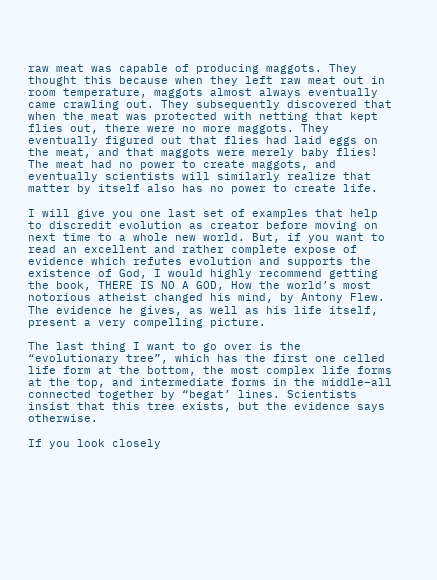raw meat was capable of producing maggots. They thought this because when they left raw meat out in room temperature, maggots almost always eventually came crawling out. They subsequently discovered that when the meat was protected with netting that kept flies out, there were no more maggots. They eventually figured out that flies had laid eggs on the meat, and that maggots were merely baby flies! The meat had no power to create maggots, and eventually scientists will similarly realize that matter by itself also has no power to create life.

I will give you one last set of examples that help to discredit evolution as creator before moving on next time to a whole new world. But, if you want to read an excellent and rather complete expose of evidence which refutes evolution and supports the existence of God, I would highly recommend getting the book, THERE IS NO A GOD, How the world’s most notorious atheist changed his mind, by Antony Flew. The evidence he gives, as well as his life itself, present a very compelling picture.

The last thing I want to go over is the “evolutionary tree”, which has the first one celled life form at the bottom, the most complex life forms at the top, and intermediate forms in the middle–all connected together by “begat’ lines. Scientists insist that this tree exists, but the evidence says otherwise.

If you look closely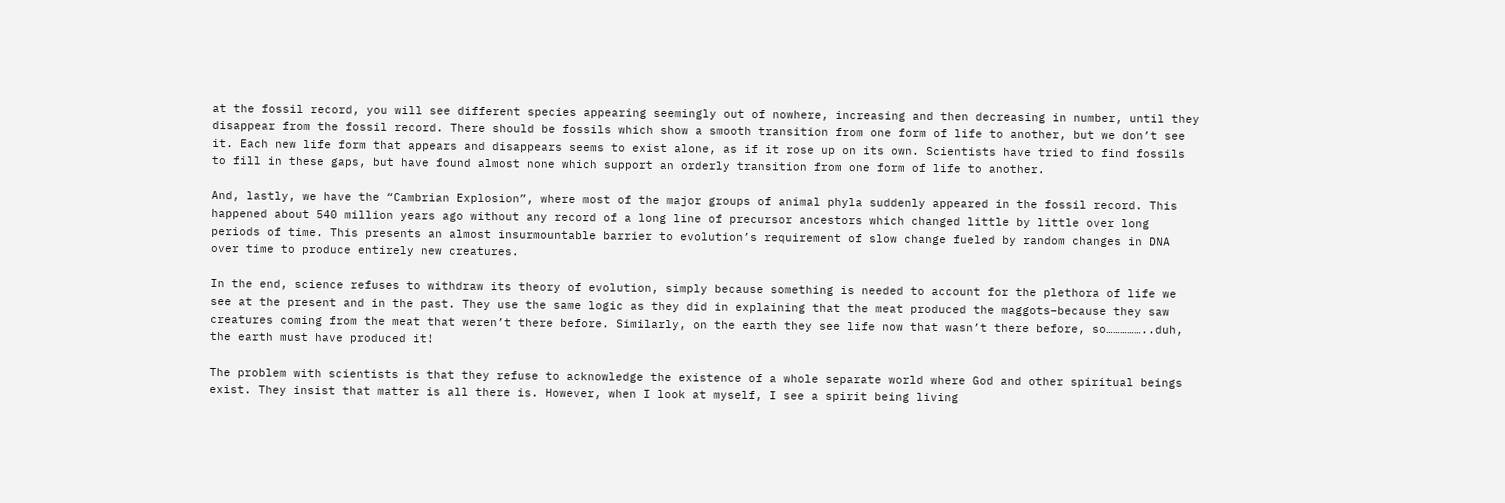at the fossil record, you will see different species appearing seemingly out of nowhere, increasing and then decreasing in number, until they disappear from the fossil record. There should be fossils which show a smooth transition from one form of life to another, but we don’t see it. Each new life form that appears and disappears seems to exist alone, as if it rose up on its own. Scientists have tried to find fossils to fill in these gaps, but have found almost none which support an orderly transition from one form of life to another.

And, lastly, we have the “Cambrian Explosion”, where most of the major groups of animal phyla suddenly appeared in the fossil record. This happened about 540 million years ago without any record of a long line of precursor ancestors which changed little by little over long periods of time. This presents an almost insurmountable barrier to evolution’s requirement of slow change fueled by random changes in DNA over time to produce entirely new creatures.

In the end, science refuses to withdraw its theory of evolution, simply because something is needed to account for the plethora of life we see at the present and in the past. They use the same logic as they did in explaining that the meat produced the maggots–because they saw creatures coming from the meat that weren’t there before. Similarly, on the earth they see life now that wasn’t there before, so……………..duh, the earth must have produced it!

The problem with scientists is that they refuse to acknowledge the existence of a whole separate world where God and other spiritual beings exist. They insist that matter is all there is. However, when I look at myself, I see a spirit being living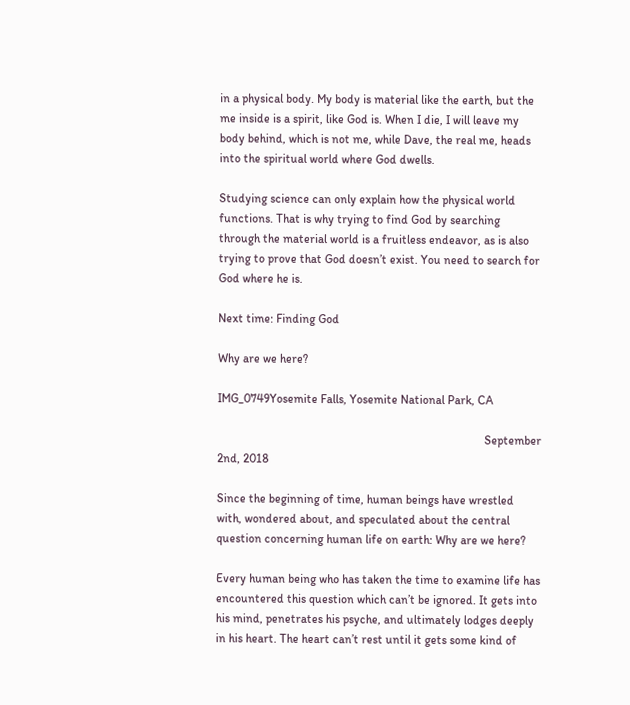in a physical body. My body is material like the earth, but the me inside is a spirit, like God is. When I die, I will leave my body behind, which is not me, while Dave, the real me, heads into the spiritual world where God dwells.

Studying science can only explain how the physical world functions. That is why trying to find God by searching through the material world is a fruitless endeavor, as is also trying to prove that God doesn’t exist. You need to search for God where he is.

Next time: Finding God

Why are we here?

IMG_0749Yosemite Falls, Yosemite National Park, CA

                                                                                         September 2nd, 2018

Since the beginning of time, human beings have wrestled with, wondered about, and speculated about the central question concerning human life on earth: Why are we here?

Every human being who has taken the time to examine life has encountered this question which can’t be ignored. It gets into his mind, penetrates his psyche, and ultimately lodges deeply in his heart. The heart can’t rest until it gets some kind of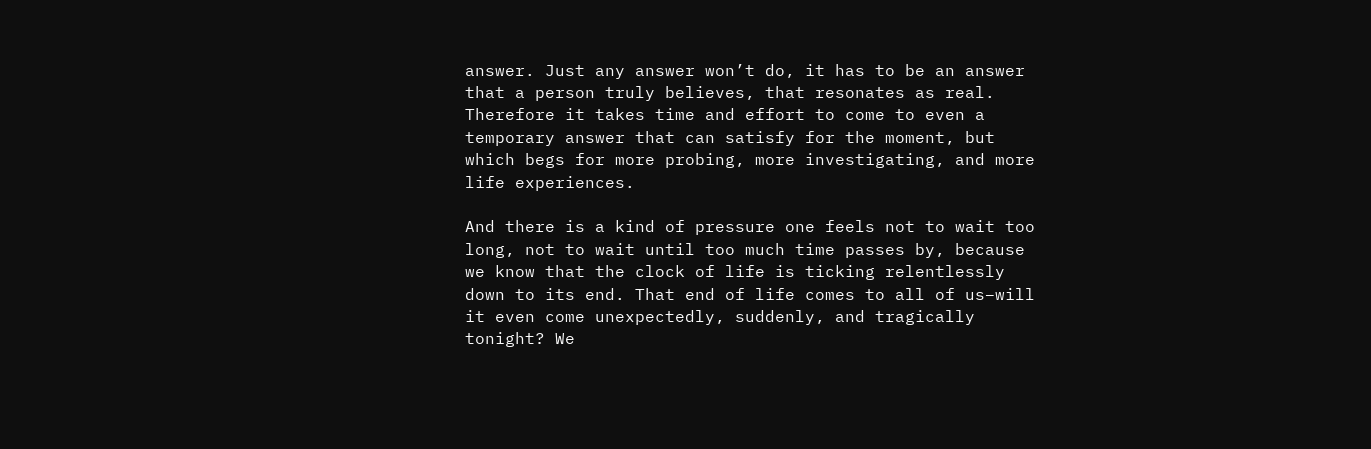answer. Just any answer won’t do, it has to be an answer that a person truly believes, that resonates as real. Therefore it takes time and effort to come to even a temporary answer that can satisfy for the moment, but which begs for more probing, more investigating, and more life experiences.

And there is a kind of pressure one feels not to wait too long, not to wait until too much time passes by, because we know that the clock of life is ticking relentlessly down to its end. That end of life comes to all of us–will it even come unexpectedly, suddenly, and tragically tonight? We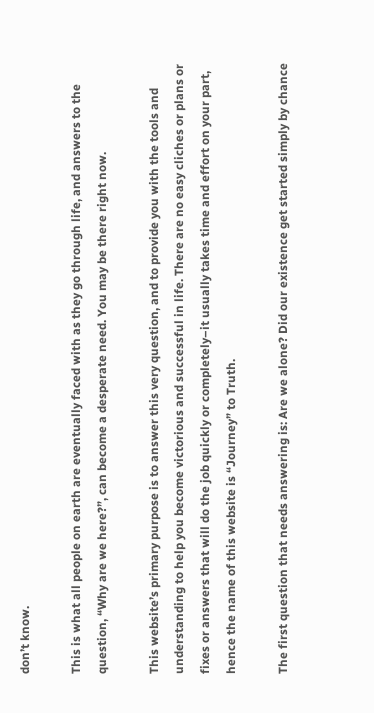don’t know.

This is what all people on earth are eventually faced with as they go through life, and answers to the question, “Why are we here?”, can become a desperate need. You may be there right now.

This website’s primary purpose is to answer this very question, and to provide you with the tools and understanding to help you become victorious and successful in life. There are no easy cliches or plans or fixes or answers that will do the job quickly or completely–it usually takes time and effort on your part, hence the name of this website is “Journey” to Truth.

The first question that needs answering is: Are we alone? Did our existence get started simply by chance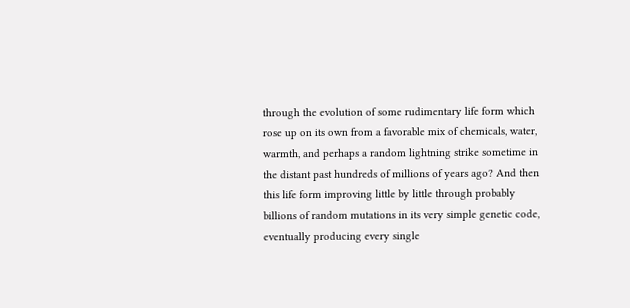through the evolution of some rudimentary life form which rose up on its own from a favorable mix of chemicals, water, warmth, and perhaps a random lightning strike sometime in the distant past hundreds of millions of years ago? And then this life form improving little by little through probably billions of random mutations in its very simple genetic code, eventually producing every single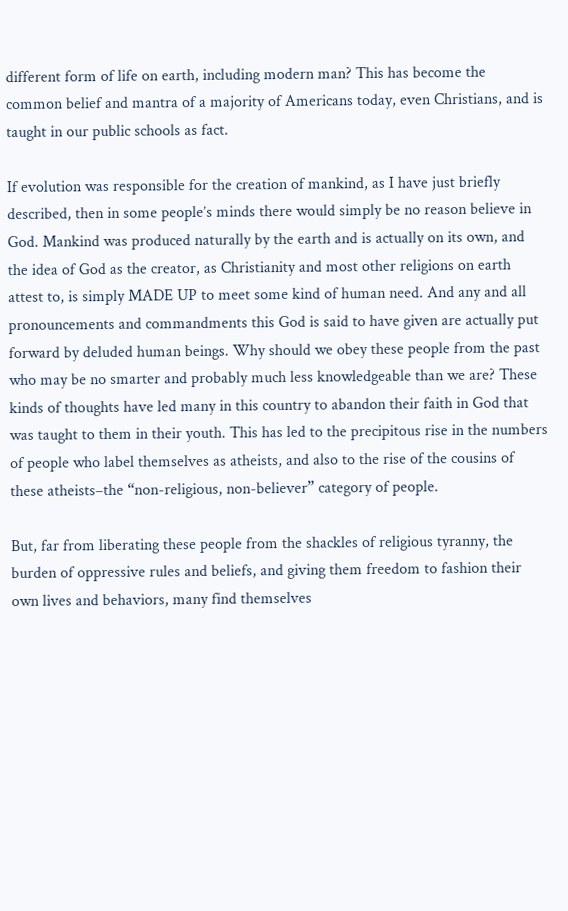different form of life on earth, including modern man? This has become the common belief and mantra of a majority of Americans today, even Christians, and is taught in our public schools as fact.

If evolution was responsible for the creation of mankind, as I have just briefly described, then in some people’s minds there would simply be no reason believe in God. Mankind was produced naturally by the earth and is actually on its own, and the idea of God as the creator, as Christianity and most other religions on earth attest to, is simply MADE UP to meet some kind of human need. And any and all pronouncements and commandments this God is said to have given are actually put forward by deluded human beings. Why should we obey these people from the past who may be no smarter and probably much less knowledgeable than we are? These kinds of thoughts have led many in this country to abandon their faith in God that was taught to them in their youth. This has led to the precipitous rise in the numbers of people who label themselves as atheists, and also to the rise of the cousins of these atheists–the “non-religious, non-believer” category of people.

But, far from liberating these people from the shackles of religious tyranny, the burden of oppressive rules and beliefs, and giving them freedom to fashion their own lives and behaviors, many find themselves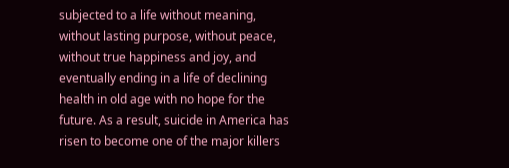subjected to a life without meaning, without lasting purpose, without peace, without true happiness and joy, and eventually ending in a life of declining health in old age with no hope for the future. As a result, suicide in America has risen to become one of the major killers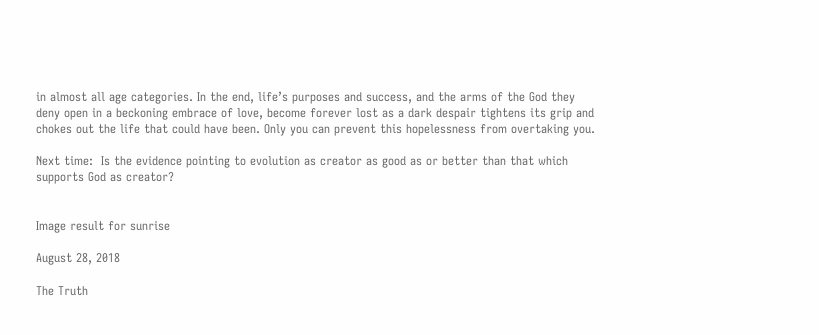in almost all age categories. In the end, life’s purposes and success, and the arms of the God they deny open in a beckoning embrace of love, become forever lost as a dark despair tightens its grip and chokes out the life that could have been. Only you can prevent this hopelessness from overtaking you.

Next time:  Is the evidence pointing to evolution as creator as good as or better than that which supports God as creator?


Image result for sunrise

August 28, 2018

The Truth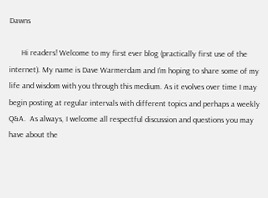Dawns

      Hi readers! Welcome to my first ever blog (practically first use of the internet). My name is Dave Warmerdam and I’m hoping to share some of my life and wisdom with you through this medium. As it evolves over time I may begin posting at regular intervals with different topics and perhaps a weekly Q&A.  As always, I welcome all respectful discussion and questions you may have about the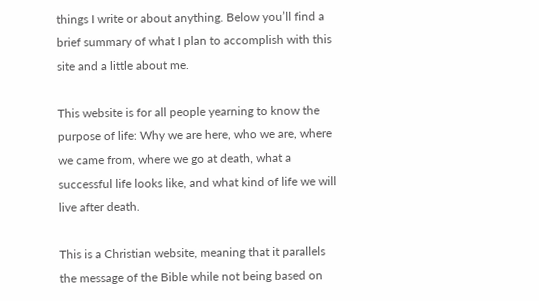things I write or about anything. Below you’ll find a brief summary of what I plan to accomplish with this site and a little about me.

This website is for all people yearning to know the purpose of life: Why we are here, who we are, where we came from, where we go at death, what a successful life looks like, and what kind of life we will live after death.

This is a Christian website, meaning that it parallels the message of the Bible while not being based on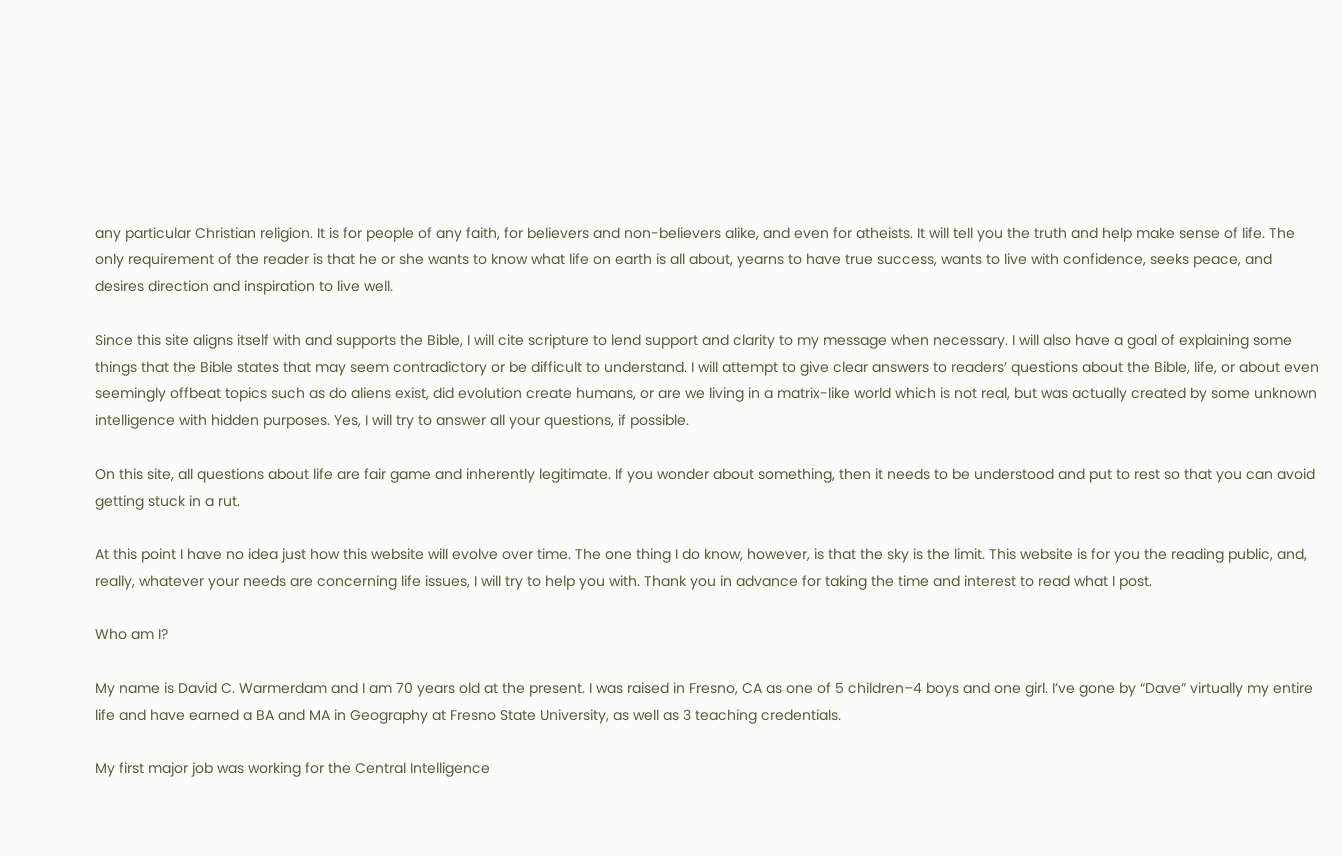any particular Christian religion. It is for people of any faith, for believers and non-believers alike, and even for atheists. It will tell you the truth and help make sense of life. The only requirement of the reader is that he or she wants to know what life on earth is all about, yearns to have true success, wants to live with confidence, seeks peace, and desires direction and inspiration to live well.

Since this site aligns itself with and supports the Bible, I will cite scripture to lend support and clarity to my message when necessary. I will also have a goal of explaining some things that the Bible states that may seem contradictory or be difficult to understand. I will attempt to give clear answers to readers’ questions about the Bible, life, or about even seemingly offbeat topics such as do aliens exist, did evolution create humans, or are we living in a matrix-like world which is not real, but was actually created by some unknown intelligence with hidden purposes. Yes, I will try to answer all your questions, if possible.

On this site, all questions about life are fair game and inherently legitimate. If you wonder about something, then it needs to be understood and put to rest so that you can avoid getting stuck in a rut.

At this point I have no idea just how this website will evolve over time. The one thing I do know, however, is that the sky is the limit. This website is for you the reading public, and, really, whatever your needs are concerning life issues, I will try to help you with. Thank you in advance for taking the time and interest to read what I post.

Who am I?

My name is David C. Warmerdam and I am 70 years old at the present. I was raised in Fresno, CA as one of 5 children–4 boys and one girl. I’ve gone by “Dave” virtually my entire life and have earned a BA and MA in Geography at Fresno State University, as well as 3 teaching credentials.

My first major job was working for the Central Intelligence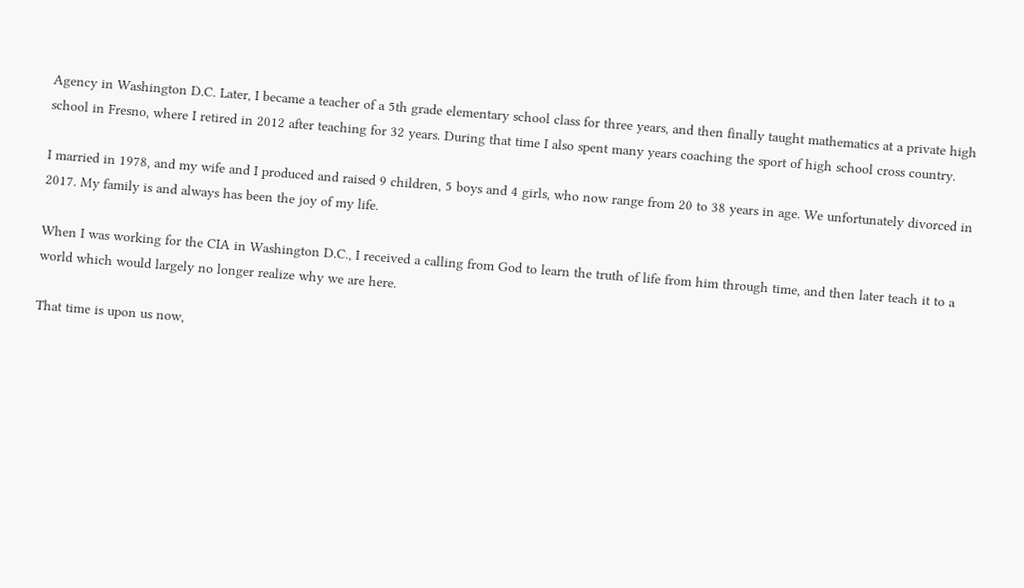Agency in Washington D.C. Later, I became a teacher of a 5th grade elementary school class for three years, and then finally taught mathematics at a private high school in Fresno, where I retired in 2012 after teaching for 32 years. During that time I also spent many years coaching the sport of high school cross country.

I married in 1978, and my wife and I produced and raised 9 children, 5 boys and 4 girls, who now range from 20 to 38 years in age. We unfortunately divorced in 2017. My family is and always has been the joy of my life.

When I was working for the CIA in Washington D.C., I received a calling from God to learn the truth of life from him through time, and then later teach it to a world which would largely no longer realize why we are here.

That time is upon us now,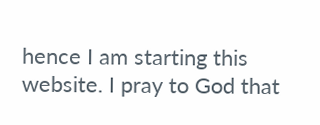hence I am starting this website. I pray to God that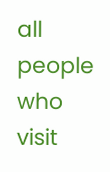all people who visit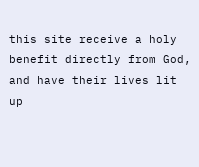this site receive a holy benefit directly from God, and have their lives lit up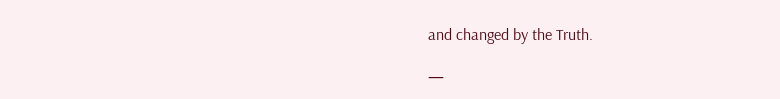and changed by the Truth.

—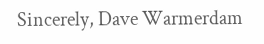Sincerely, Dave Warmerdam